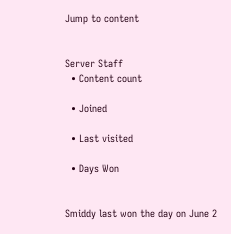Jump to content


Server Staff
  • Content count

  • Joined

  • Last visited

  • Days Won


Smiddy last won the day on June 2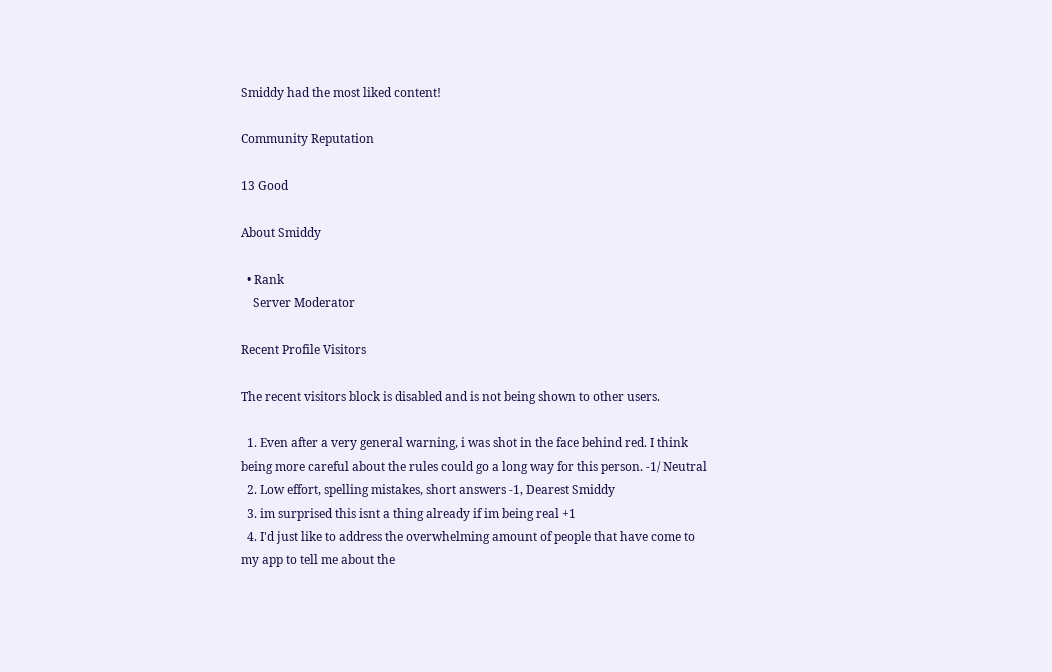Smiddy had the most liked content!

Community Reputation

13 Good

About Smiddy

  • Rank
    Server Moderator

Recent Profile Visitors

The recent visitors block is disabled and is not being shown to other users.

  1. Even after a very general warning, i was shot in the face behind red. I think being more careful about the rules could go a long way for this person. -1/ Neutral
  2. Low effort, spelling mistakes, short answers -1, Dearest Smiddy
  3. im surprised this isnt a thing already if im being real +1
  4. I'd just like to address the overwhelming amount of people that have come to my app to tell me about the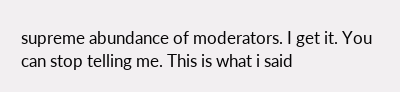supreme abundance of moderators. I get it. You can stop telling me. This is what i said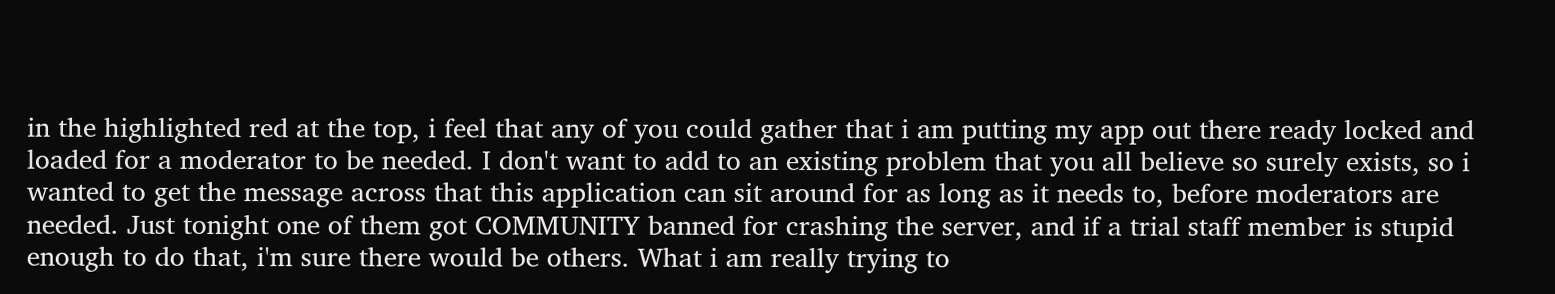in the highlighted red at the top, i feel that any of you could gather that i am putting my app out there ready locked and loaded for a moderator to be needed. I don't want to add to an existing problem that you all believe so surely exists, so i wanted to get the message across that this application can sit around for as long as it needs to, before moderators are needed. Just tonight one of them got COMMUNITY banned for crashing the server, and if a trial staff member is stupid enough to do that, i'm sure there would be others. What i am really trying to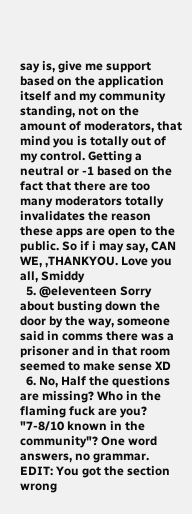say is, give me support based on the application itself and my community standing, not on the amount of moderators, that mind you is totally out of my control. Getting a neutral or -1 based on the fact that there are too many moderators totally invalidates the reason these apps are open to the public. So if i may say, CAN WE, ,THANKYOU. Love you all, Smiddy
  5. @eleventeen Sorry about busting down the door by the way, someone said in comms there was a prisoner and in that room seemed to make sense XD
  6. No, Half the questions are missing? Who in the flaming fuck are you? "7-8/10 known in the community"? One word answers, no grammar. EDIT: You got the section wrong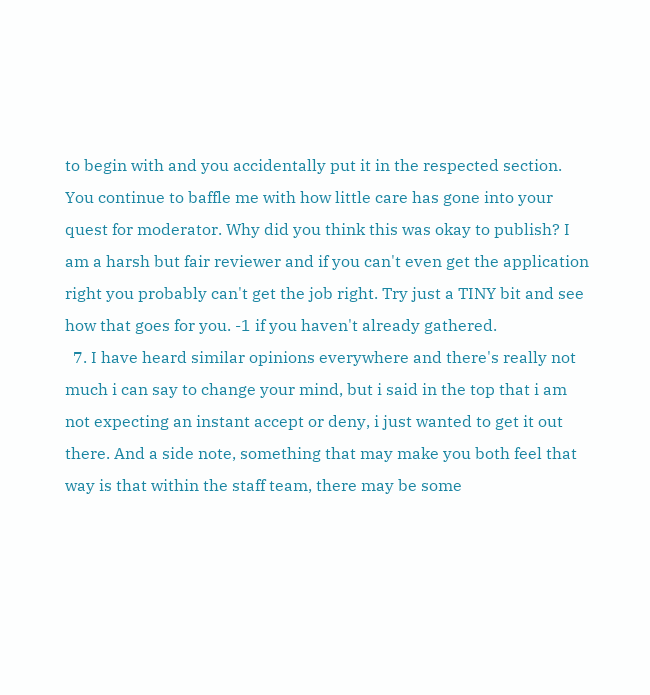to begin with and you accidentally put it in the respected section. You continue to baffle me with how little care has gone into your quest for moderator. Why did you think this was okay to publish? I am a harsh but fair reviewer and if you can't even get the application right you probably can't get the job right. Try just a TINY bit and see how that goes for you. -1 if you haven't already gathered.
  7. I have heard similar opinions everywhere and there's really not much i can say to change your mind, but i said in the top that i am not expecting an instant accept or deny, i just wanted to get it out there. And a side note, something that may make you both feel that way is that within the staff team, there may be some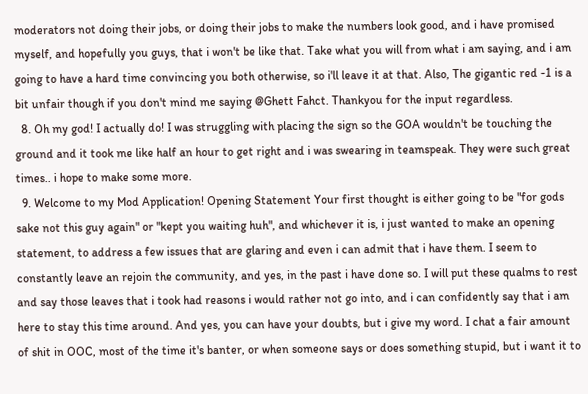moderators not doing their jobs, or doing their jobs to make the numbers look good, and i have promised myself, and hopefully you guys, that i won't be like that. Take what you will from what i am saying, and i am going to have a hard time convincing you both otherwise, so i'll leave it at that. Also, The gigantic red -1 is a bit unfair though if you don't mind me saying @Ghett Fahct. Thankyou for the input regardless.
  8. Oh my god! I actually do! I was struggling with placing the sign so the GOA wouldn't be touching the ground and it took me like half an hour to get right and i was swearing in teamspeak. They were such great times.. i hope to make some more.
  9. Welcome to my Mod Application! Opening Statement Your first thought is either going to be "for gods sake not this guy again" or "kept you waiting huh", and whichever it is, i just wanted to make an opening statement, to address a few issues that are glaring and even i can admit that i have them. I seem to constantly leave an rejoin the community, and yes, in the past i have done so. I will put these qualms to rest and say those leaves that i took had reasons i would rather not go into, and i can confidently say that i am here to stay this time around. And yes, you can have your doubts, but i give my word. I chat a fair amount of shit in OOC, most of the time it's banter, or when someone says or does something stupid, but i want it to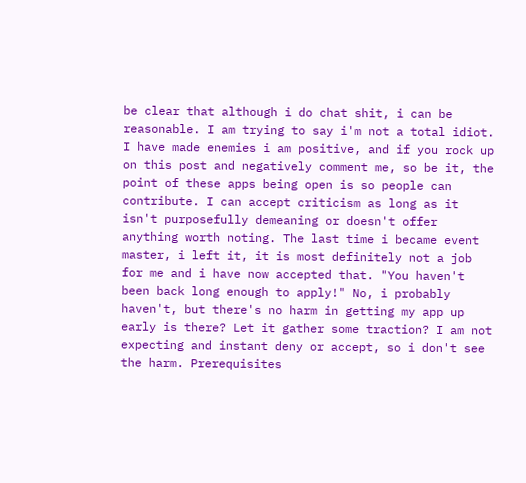be clear that although i do chat shit, i can be reasonable. I am trying to say i'm not a total idiot. I have made enemies i am positive, and if you rock up on this post and negatively comment me, so be it, the point of these apps being open is so people can contribute. I can accept criticism as long as it isn't purposefully demeaning or doesn't offer anything worth noting. The last time i became event master, i left it, it is most definitely not a job for me and i have now accepted that. "You haven't been back long enough to apply!" No, i probably haven't, but there's no harm in getting my app up early is there? Let it gather some traction? I am not expecting and instant deny or accept, so i don't see the harm. Prerequisites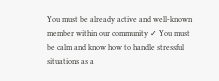You must be already active and well-known member within our community ✓ You must be calm and know how to handle stressful situations as a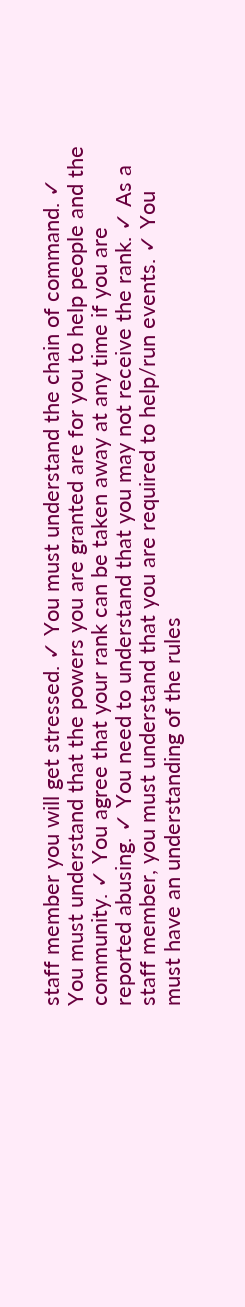staff member you will get stressed. ✓ You must understand the chain of command. ✓ You must understand that the powers you are granted are for you to help people and the community. ✓ You agree that your rank can be taken away at any time if you are reported abusing. ✓ You need to understand that you may not receive the rank. ✓ As a staff member, you must understand that you are required to help/run events. ✓ You must have an understanding of the rules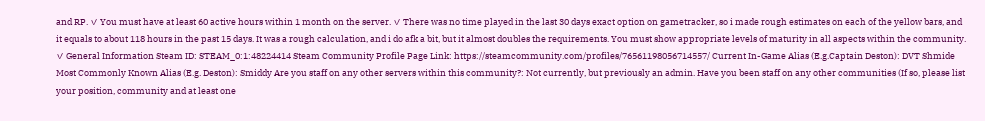and RP. ✓ You must have at least 60 active hours within 1 month on the server. ✓ There was no time played in the last 30 days exact option on gametracker, so i made rough estimates on each of the yellow bars, and it equals to about 118 hours in the past 15 days. It was a rough calculation, and i do afk a bit, but it almost doubles the requirements. You must show appropriate levels of maturity in all aspects within the community. ✓ General Information Steam ID: STEAM_0:1:48224414 Steam Community Profile Page Link: https://steamcommunity.com/profiles/76561198056714557/ Current In-Game Alias (E.g.Captain Deston): DVT Shmide Most Commonly Known Alias (E.g. Deston): Smiddy Are you staff on any other servers within this community?: Not currently, but previously an admin. Have you been staff on any other communities (If so, please list your position, community and at least one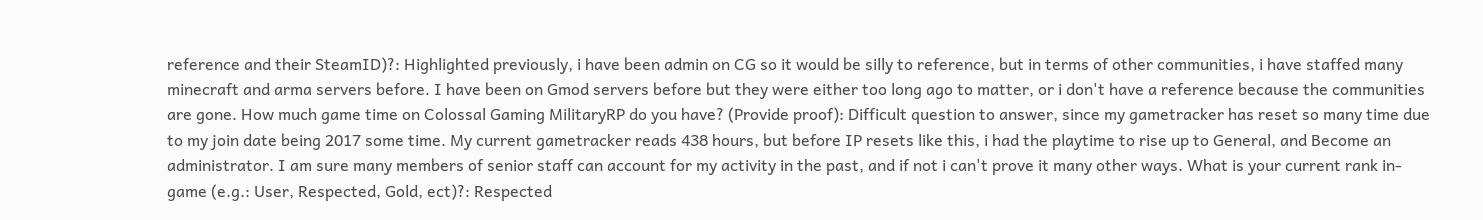reference and their SteamID)?: Highlighted previously, i have been admin on CG so it would be silly to reference, but in terms of other communities, i have staffed many minecraft and arma servers before. I have been on Gmod servers before but they were either too long ago to matter, or i don't have a reference because the communities are gone. How much game time on Colossal Gaming MilitaryRP do you have? (Provide proof): Difficult question to answer, since my gametracker has reset so many time due to my join date being 2017 some time. My current gametracker reads 438 hours, but before IP resets like this, i had the playtime to rise up to General, and Become an administrator. I am sure many members of senior staff can account for my activity in the past, and if not i can't prove it many other ways. What is your current rank in-game (e.g.: User, Respected, Gold, ect)?: Respected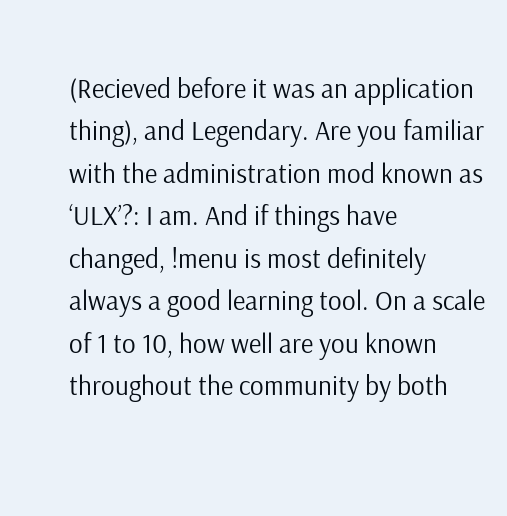(Recieved before it was an application thing), and Legendary. Are you familiar with the administration mod known as ‘ULX’?: I am. And if things have changed, !menu is most definitely always a good learning tool. On a scale of 1 to 10, how well are you known throughout the community by both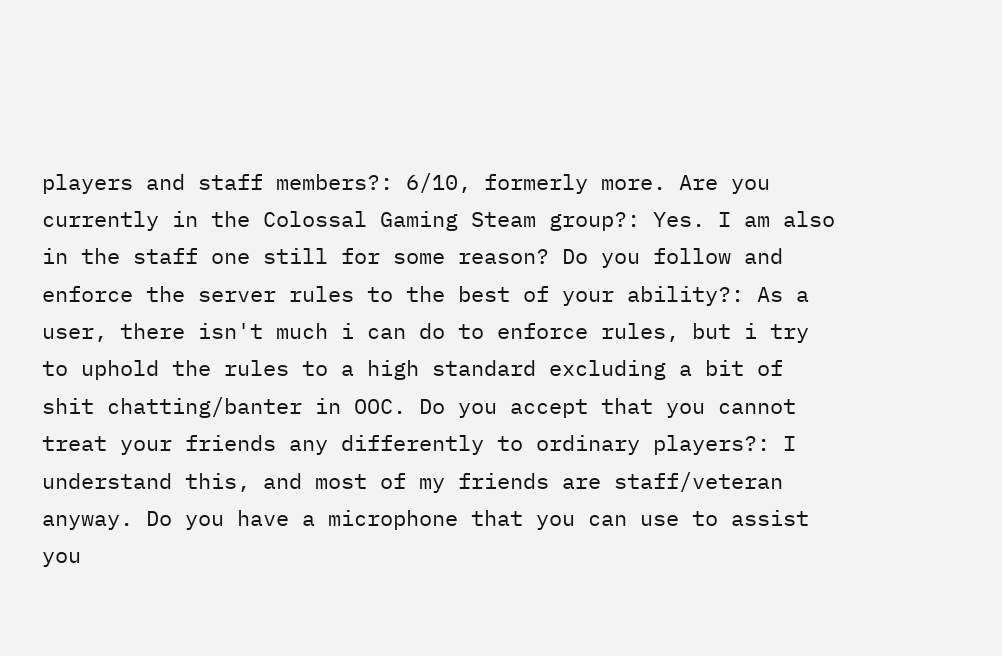players and staff members?: 6/10, formerly more. Are you currently in the Colossal Gaming Steam group?: Yes. I am also in the staff one still for some reason? Do you follow and enforce the server rules to the best of your ability?: As a user, there isn't much i can do to enforce rules, but i try to uphold the rules to a high standard excluding a bit of shit chatting/banter in OOC. Do you accept that you cannot treat your friends any differently to ordinary players?: I understand this, and most of my friends are staff/veteran anyway. Do you have a microphone that you can use to assist you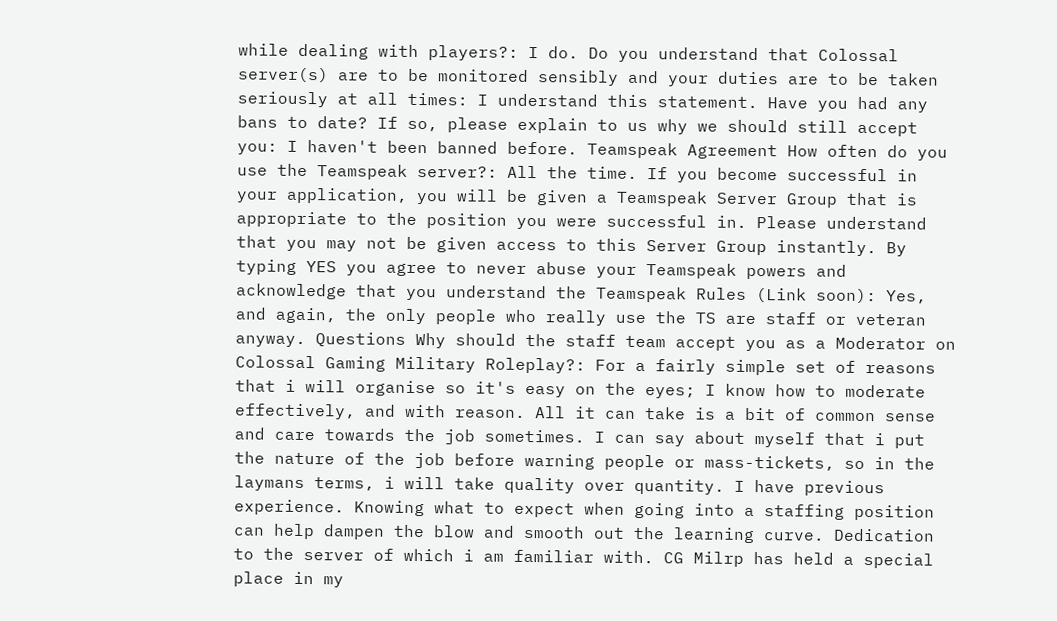while dealing with players?: I do. Do you understand that Colossal server(s) are to be monitored sensibly and your duties are to be taken seriously at all times: I understand this statement. Have you had any bans to date? If so, please explain to us why we should still accept you: I haven't been banned before. Teamspeak Agreement How often do you use the Teamspeak server?: All the time. If you become successful in your application, you will be given a Teamspeak Server Group that is appropriate to the position you were successful in. Please understand that you may not be given access to this Server Group instantly. By typing YES you agree to never abuse your Teamspeak powers and acknowledge that you understand the Teamspeak Rules (Link soon): Yes, and again, the only people who really use the TS are staff or veteran anyway. Questions Why should the staff team accept you as a Moderator on Colossal Gaming Military Roleplay?: For a fairly simple set of reasons that i will organise so it's easy on the eyes; I know how to moderate effectively, and with reason. All it can take is a bit of common sense and care towards the job sometimes. I can say about myself that i put the nature of the job before warning people or mass-tickets, so in the laymans terms, i will take quality over quantity. I have previous experience. Knowing what to expect when going into a staffing position can help dampen the blow and smooth out the learning curve. Dedication to the server of which i am familiar with. CG Milrp has held a special place in my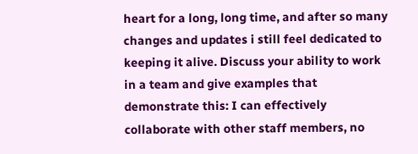heart for a long, long time, and after so many changes and updates i still feel dedicated to keeping it alive. Discuss your ability to work in a team and give examples that demonstrate this: I can effectively collaborate with other staff members, no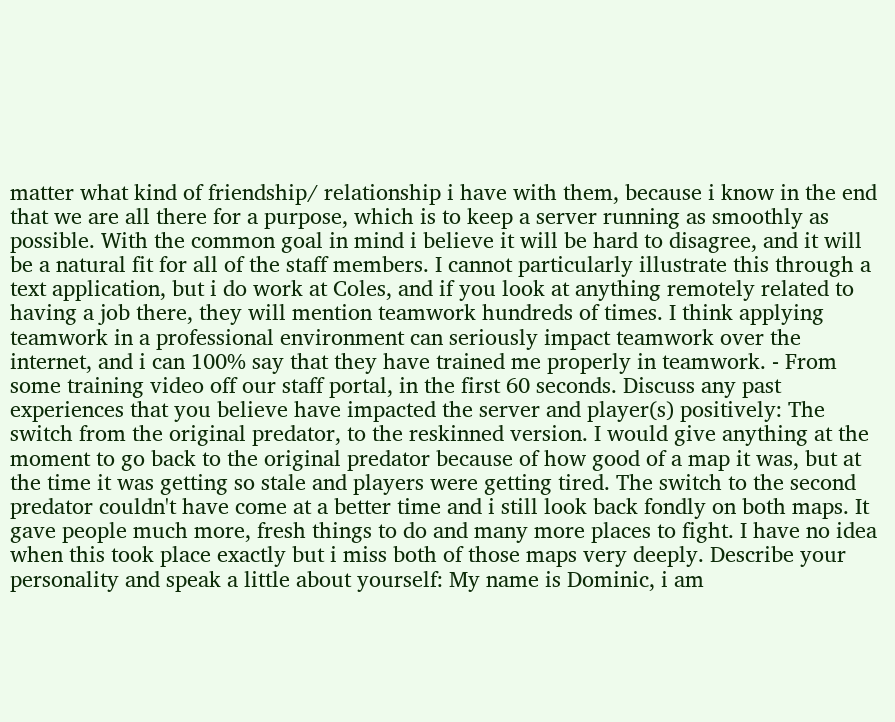matter what kind of friendship/ relationship i have with them, because i know in the end that we are all there for a purpose, which is to keep a server running as smoothly as possible. With the common goal in mind i believe it will be hard to disagree, and it will be a natural fit for all of the staff members. I cannot particularly illustrate this through a text application, but i do work at Coles, and if you look at anything remotely related to having a job there, they will mention teamwork hundreds of times. I think applying teamwork in a professional environment can seriously impact teamwork over the internet, and i can 100% say that they have trained me properly in teamwork. - From some training video off our staff portal, in the first 60 seconds. Discuss any past experiences that you believe have impacted the server and player(s) positively: The switch from the original predator, to the reskinned version. I would give anything at the moment to go back to the original predator because of how good of a map it was, but at the time it was getting so stale and players were getting tired. The switch to the second predator couldn't have come at a better time and i still look back fondly on both maps. It gave people much more, fresh things to do and many more places to fight. I have no idea when this took place exactly but i miss both of those maps very deeply. Describe your personality and speak a little about yourself: My name is Dominic, i am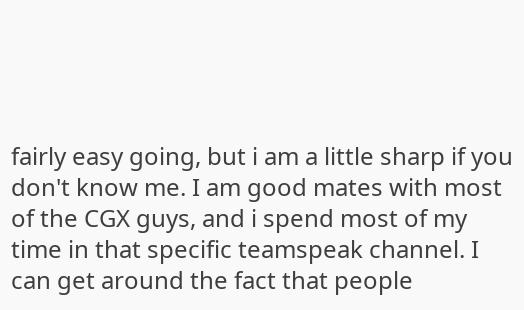fairly easy going, but i am a little sharp if you don't know me. I am good mates with most of the CGX guys, and i spend most of my time in that specific teamspeak channel. I can get around the fact that people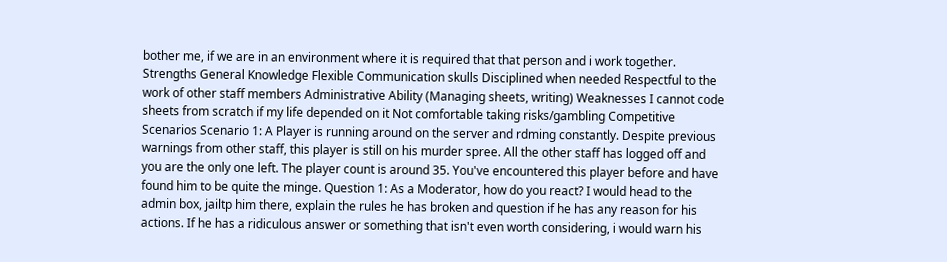bother me, if we are in an environment where it is required that that person and i work together. Strengths General Knowledge Flexible Communication skulls Disciplined when needed Respectful to the work of other staff members Administrative Ability (Managing sheets, writing) Weaknesses I cannot code sheets from scratch if my life depended on it Not comfortable taking risks/gambling Competitive Scenarios Scenario 1: A Player is running around on the server and rdming constantly. Despite previous warnings from other staff, this player is still on his murder spree. All the other staff has logged off and you are the only one left. The player count is around 35. You've encountered this player before and have found him to be quite the minge. Question 1: As a Moderator, how do you react? I would head to the admin box, jailtp him there, explain the rules he has broken and question if he has any reason for his actions. If he has a ridiculous answer or something that isn't even worth considering, i would warn his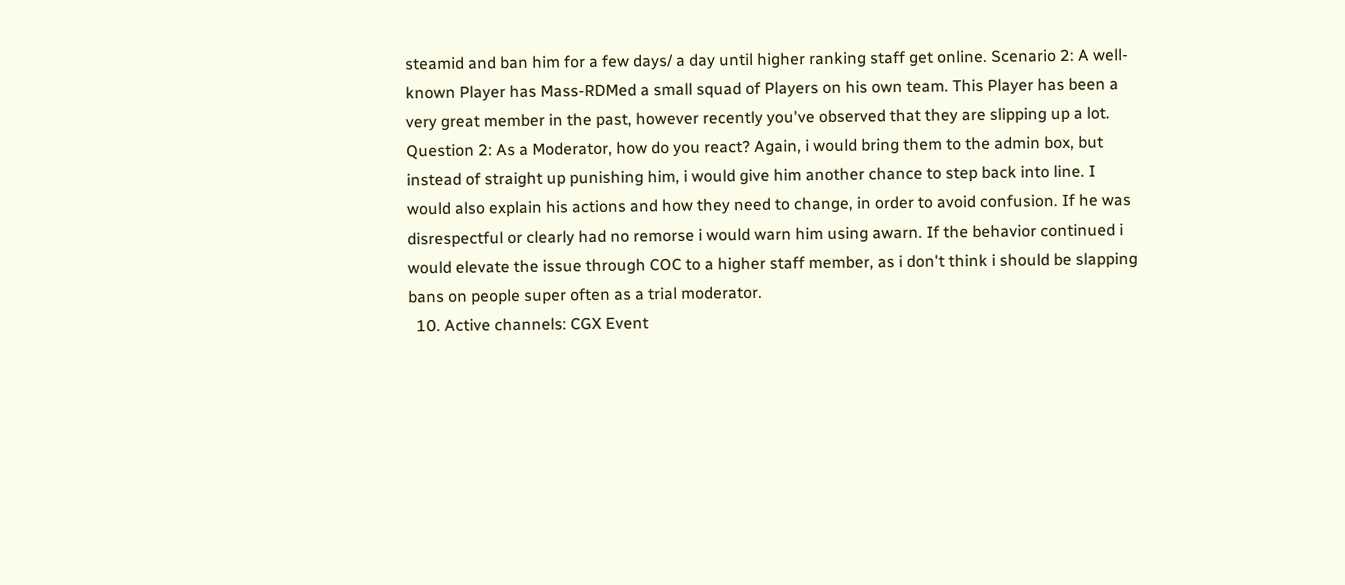steamid and ban him for a few days/ a day until higher ranking staff get online. Scenario 2: A well-known Player has Mass-RDMed a small squad of Players on his own team. This Player has been a very great member in the past, however recently you've observed that they are slipping up a lot. Question 2: As a Moderator, how do you react? Again, i would bring them to the admin box, but instead of straight up punishing him, i would give him another chance to step back into line. I would also explain his actions and how they need to change, in order to avoid confusion. If he was disrespectful or clearly had no remorse i would warn him using awarn. If the behavior continued i would elevate the issue through COC to a higher staff member, as i don't think i should be slapping bans on people super often as a trial moderator.
  10. Active channels: CGX Event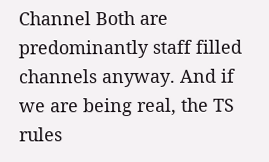Channel Both are predominantly staff filled channels anyway. And if we are being real, the TS rules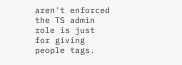aren't enforced the TS admin role is just for giving people tags.